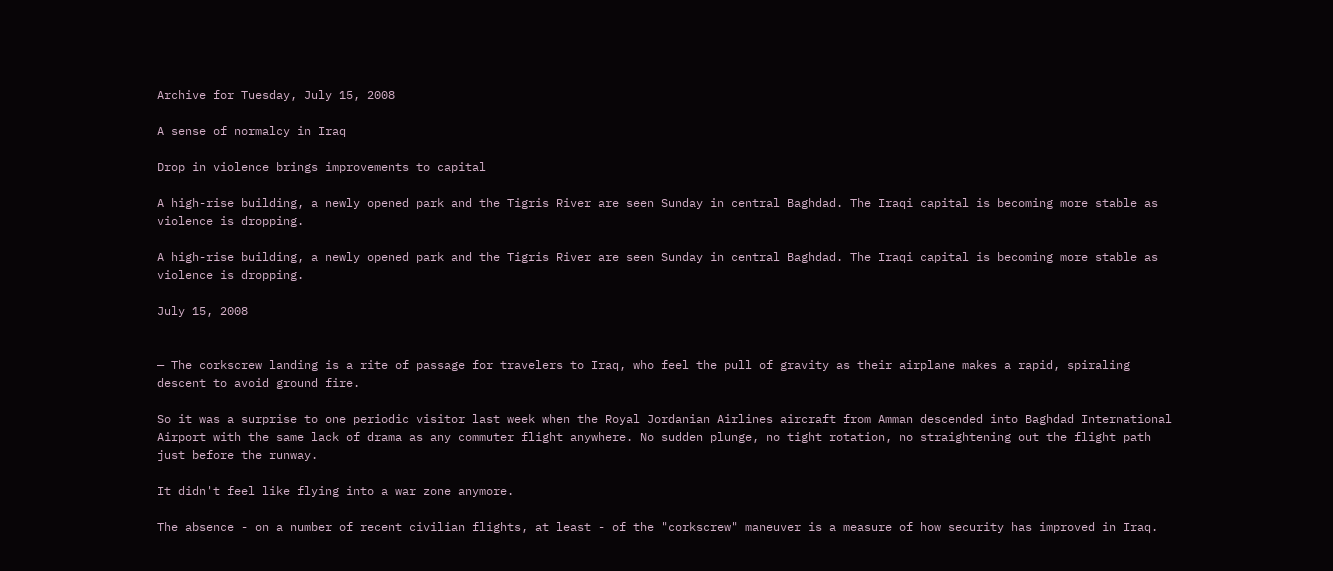Archive for Tuesday, July 15, 2008

A sense of normalcy in Iraq

Drop in violence brings improvements to capital

A high-rise building, a newly opened park and the Tigris River are seen Sunday in central Baghdad. The Iraqi capital is becoming more stable as violence is dropping.

A high-rise building, a newly opened park and the Tigris River are seen Sunday in central Baghdad. The Iraqi capital is becoming more stable as violence is dropping.

July 15, 2008


— The corkscrew landing is a rite of passage for travelers to Iraq, who feel the pull of gravity as their airplane makes a rapid, spiraling descent to avoid ground fire.

So it was a surprise to one periodic visitor last week when the Royal Jordanian Airlines aircraft from Amman descended into Baghdad International Airport with the same lack of drama as any commuter flight anywhere. No sudden plunge, no tight rotation, no straightening out the flight path just before the runway.

It didn't feel like flying into a war zone anymore.

The absence - on a number of recent civilian flights, at least - of the "corkscrew" maneuver is a measure of how security has improved in Iraq.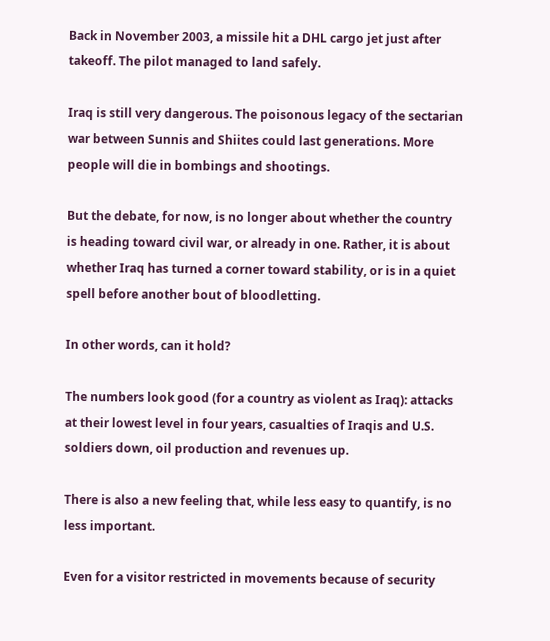Back in November 2003, a missile hit a DHL cargo jet just after takeoff. The pilot managed to land safely.

Iraq is still very dangerous. The poisonous legacy of the sectarian war between Sunnis and Shiites could last generations. More people will die in bombings and shootings.

But the debate, for now, is no longer about whether the country is heading toward civil war, or already in one. Rather, it is about whether Iraq has turned a corner toward stability, or is in a quiet spell before another bout of bloodletting.

In other words, can it hold?

The numbers look good (for a country as violent as Iraq): attacks at their lowest level in four years, casualties of Iraqis and U.S. soldiers down, oil production and revenues up.

There is also a new feeling that, while less easy to quantify, is no less important.

Even for a visitor restricted in movements because of security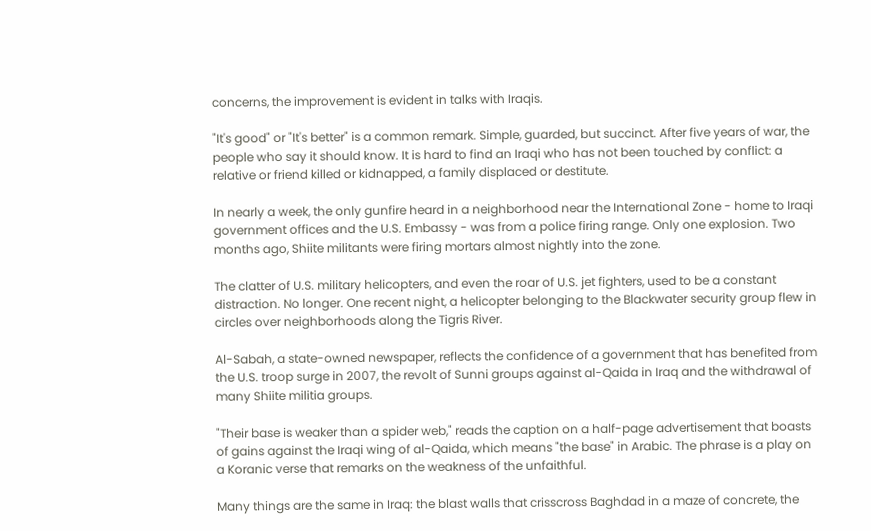concerns, the improvement is evident in talks with Iraqis.

"It's good" or "It's better" is a common remark. Simple, guarded, but succinct. After five years of war, the people who say it should know. It is hard to find an Iraqi who has not been touched by conflict: a relative or friend killed or kidnapped, a family displaced or destitute.

In nearly a week, the only gunfire heard in a neighborhood near the International Zone - home to Iraqi government offices and the U.S. Embassy - was from a police firing range. Only one explosion. Two months ago, Shiite militants were firing mortars almost nightly into the zone.

The clatter of U.S. military helicopters, and even the roar of U.S. jet fighters, used to be a constant distraction. No longer. One recent night, a helicopter belonging to the Blackwater security group flew in circles over neighborhoods along the Tigris River.

Al-Sabah, a state-owned newspaper, reflects the confidence of a government that has benefited from the U.S. troop surge in 2007, the revolt of Sunni groups against al-Qaida in Iraq and the withdrawal of many Shiite militia groups.

"Their base is weaker than a spider web," reads the caption on a half-page advertisement that boasts of gains against the Iraqi wing of al-Qaida, which means "the base" in Arabic. The phrase is a play on a Koranic verse that remarks on the weakness of the unfaithful.

Many things are the same in Iraq: the blast walls that crisscross Baghdad in a maze of concrete, the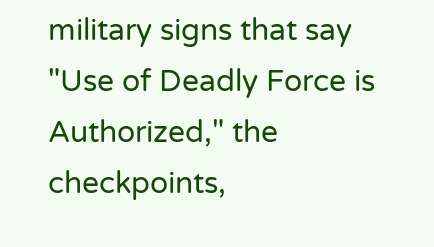military signs that say "Use of Deadly Force is Authorized," the checkpoints,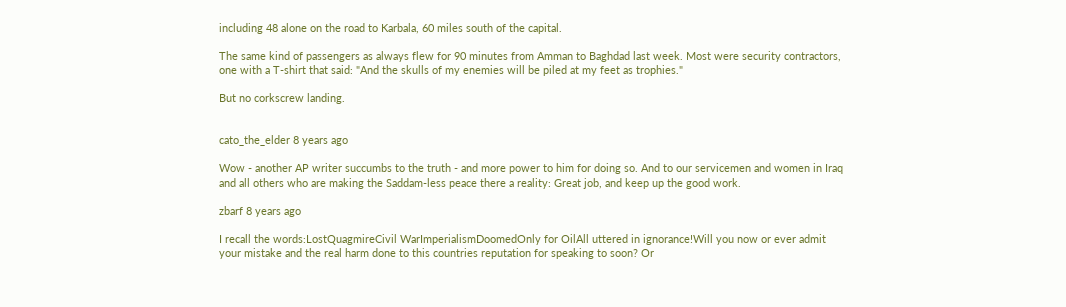including 48 alone on the road to Karbala, 60 miles south of the capital.

The same kind of passengers as always flew for 90 minutes from Amman to Baghdad last week. Most were security contractors, one with a T-shirt that said: "And the skulls of my enemies will be piled at my feet as trophies."

But no corkscrew landing.


cato_the_elder 8 years ago

Wow - another AP writer succumbs to the truth - and more power to him for doing so. And to our servicemen and women in Iraq and all others who are making the Saddam-less peace there a reality: Great job, and keep up the good work.

zbarf 8 years ago

I recall the words:LostQuagmireCivil WarImperialismDoomedOnly for OilAll uttered in ignorance!Will you now or ever admit your mistake and the real harm done to this countries reputation for speaking to soon? Or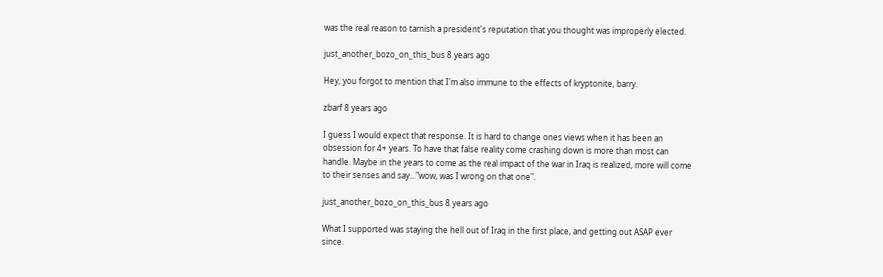was the real reason to tarnish a president's reputation that you thought was improperly elected.

just_another_bozo_on_this_bus 8 years ago

Hey, you forgot to mention that I'm also immune to the effects of kryptonite, barry.

zbarf 8 years ago

I guess I would expect that response. It is hard to change ones views when it has been an obsession for 4+ years. To have that false reality come crashing down is more than most can handle. Maybe in the years to come as the real impact of the war in Iraq is realized, more will come to their senses and say..."wow, was I wrong on that one".

just_another_bozo_on_this_bus 8 years ago

What I supported was staying the hell out of Iraq in the first place, and getting out ASAP ever since.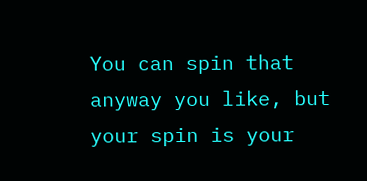You can spin that anyway you like, but your spin is your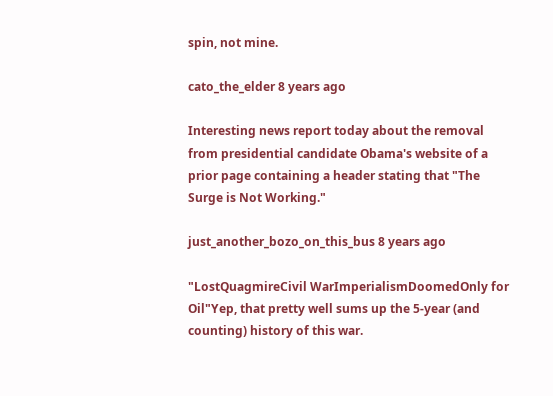spin, not mine.

cato_the_elder 8 years ago

Interesting news report today about the removal from presidential candidate Obama's website of a prior page containing a header stating that "The Surge is Not Working."

just_another_bozo_on_this_bus 8 years ago

"LostQuagmireCivil WarImperialismDoomedOnly for Oil"Yep, that pretty well sums up the 5-year (and counting) history of this war.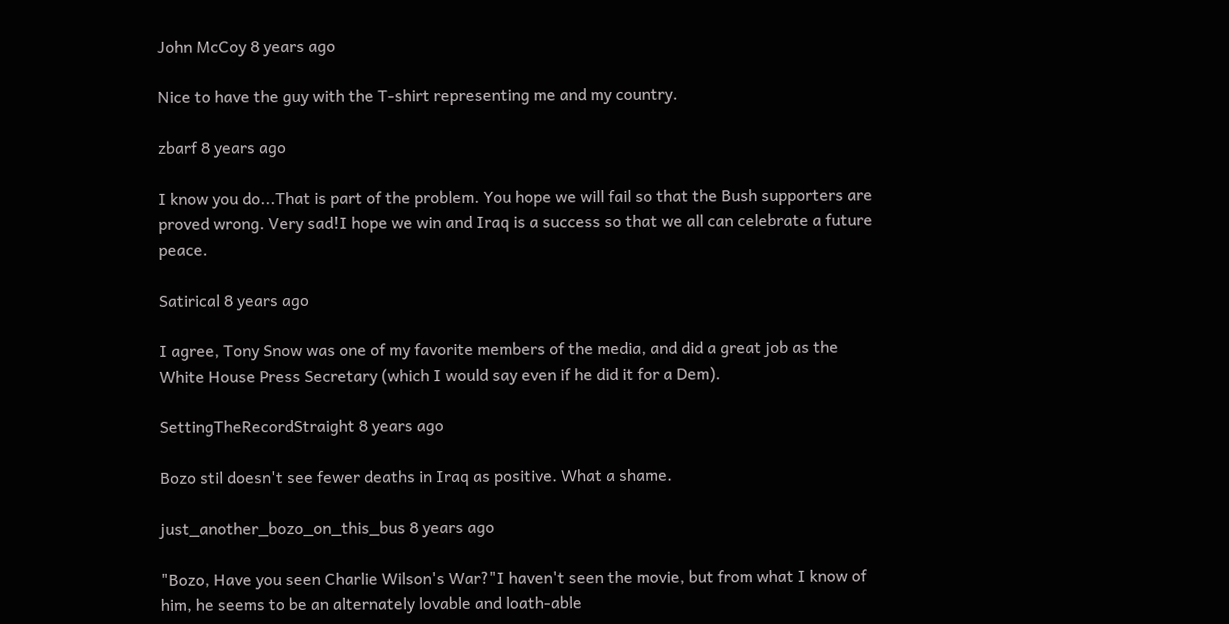John McCoy 8 years ago

Nice to have the guy with the T-shirt representing me and my country.

zbarf 8 years ago

I know you do...That is part of the problem. You hope we will fail so that the Bush supporters are proved wrong. Very sad!I hope we win and Iraq is a success so that we all can celebrate a future peace.

Satirical 8 years ago

I agree, Tony Snow was one of my favorite members of the media, and did a great job as the White House Press Secretary (which I would say even if he did it for a Dem).

SettingTheRecordStraight 8 years ago

Bozo stil doesn't see fewer deaths in Iraq as positive. What a shame.

just_another_bozo_on_this_bus 8 years ago

"Bozo, Have you seen Charlie Wilson's War?"I haven't seen the movie, but from what I know of him, he seems to be an alternately lovable and loath-able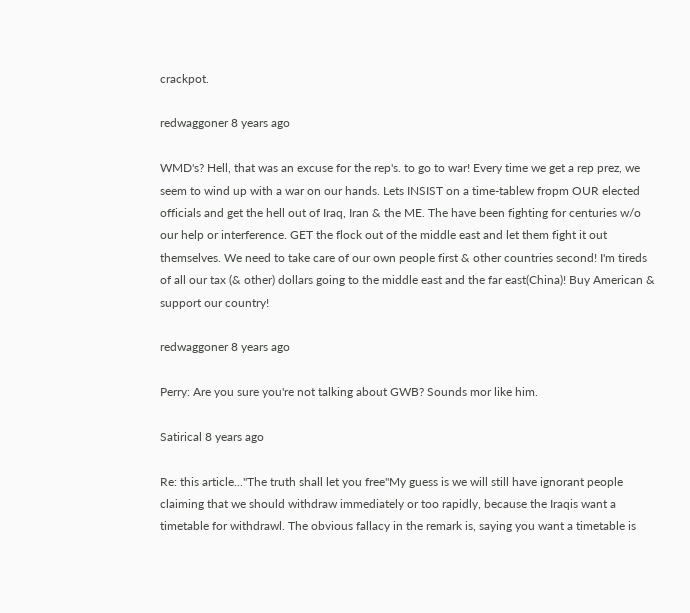crackpot.

redwaggoner 8 years ago

WMD's? Hell, that was an excuse for the rep's. to go to war! Every time we get a rep prez, we seem to wind up with a war on our hands. Lets INSIST on a time-tablew fropm OUR elected officials and get the hell out of Iraq, Iran & the ME. The have been fighting for centuries w/o our help or interference. GET the flock out of the middle east and let them fight it out themselves. We need to take care of our own people first & other countries second! I'm tireds of all our tax (& other) dollars going to the middle east and the far east(China)! Buy American & support our country!

redwaggoner 8 years ago

Perry: Are you sure you're not talking about GWB? Sounds mor like him.

Satirical 8 years ago

Re: this article..."The truth shall let you free"My guess is we will still have ignorant people claiming that we should withdraw immediately or too rapidly, because the Iraqis want a timetable for withdrawl. The obvious fallacy in the remark is, saying you want a timetable is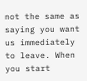not the same as saying you want us immediately to leave. When you start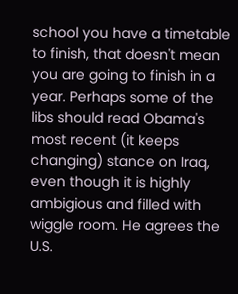school you have a timetable to finish, that doesn't mean you are going to finish in a year. Perhaps some of the libs should read Obama's most recent (it keeps changing) stance on Iraq, even though it is highly ambigious and filled with wiggle room. He agrees the U.S.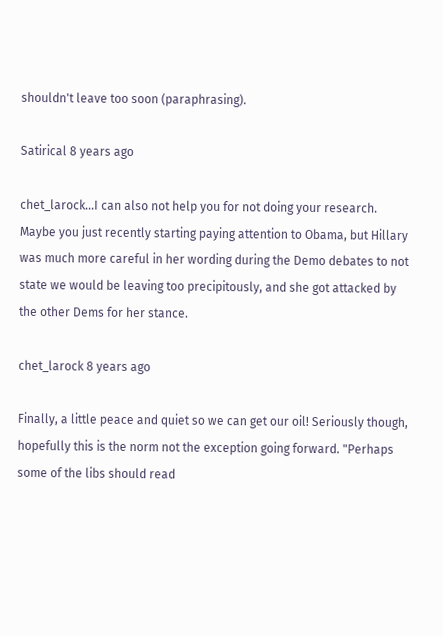shouldn't leave too soon (paraphrasing).

Satirical 8 years ago

chet_larock...I can also not help you for not doing your research. Maybe you just recently starting paying attention to Obama, but Hillary was much more careful in her wording during the Demo debates to not state we would be leaving too precipitously, and she got attacked by the other Dems for her stance.

chet_larock 8 years ago

Finally, a little peace and quiet so we can get our oil! Seriously though, hopefully this is the norm not the exception going forward. "Perhaps some of the libs should read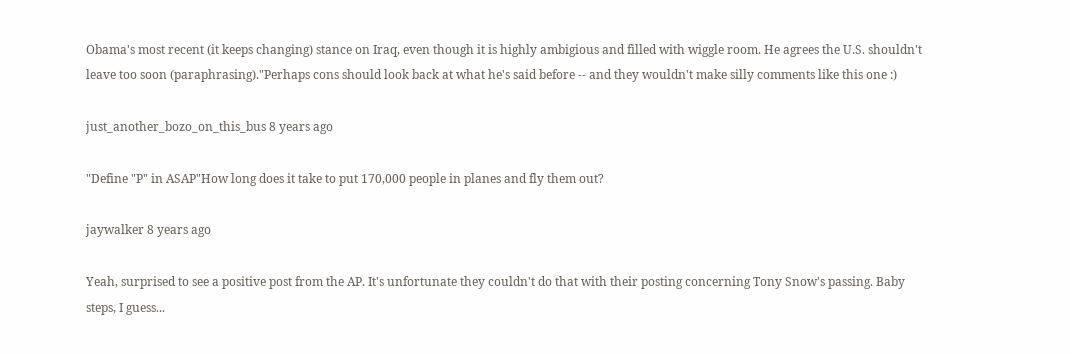Obama's most recent (it keeps changing) stance on Iraq, even though it is highly ambigious and filled with wiggle room. He agrees the U.S. shouldn't leave too soon (paraphrasing)."Perhaps cons should look back at what he's said before -- and they wouldn't make silly comments like this one :)

just_another_bozo_on_this_bus 8 years ago

"Define "P" in ASAP"How long does it take to put 170,000 people in planes and fly them out?

jaywalker 8 years ago

Yeah, surprised to see a positive post from the AP. It's unfortunate they couldn't do that with their posting concerning Tony Snow's passing. Baby steps, I guess...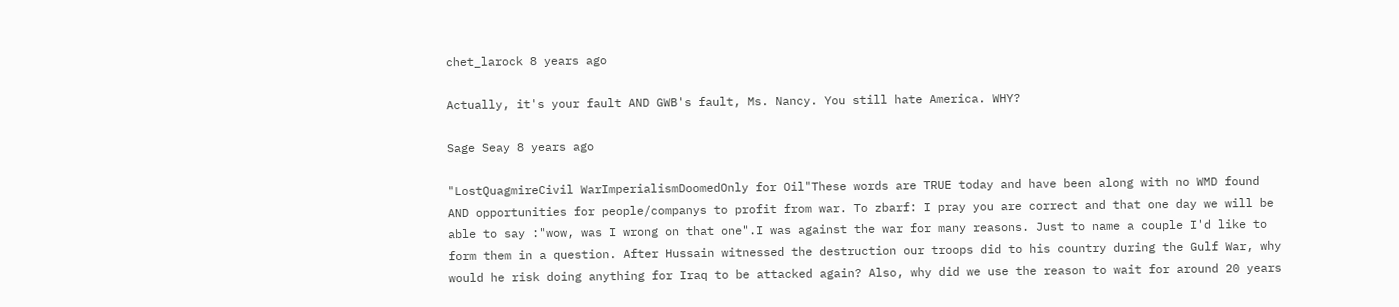chet_larock 8 years ago

Actually, it's your fault AND GWB's fault, Ms. Nancy. You still hate America. WHY?

Sage Seay 8 years ago

"LostQuagmireCivil WarImperialismDoomedOnly for Oil"These words are TRUE today and have been along with no WMD found AND opportunities for people/companys to profit from war. To zbarf: I pray you are correct and that one day we will be able to say :"wow, was I wrong on that one".I was against the war for many reasons. Just to name a couple I'd like to form them in a question. After Hussain witnessed the destruction our troops did to his country during the Gulf War, why would he risk doing anything for Iraq to be attacked again? Also, why did we use the reason to wait for around 20 years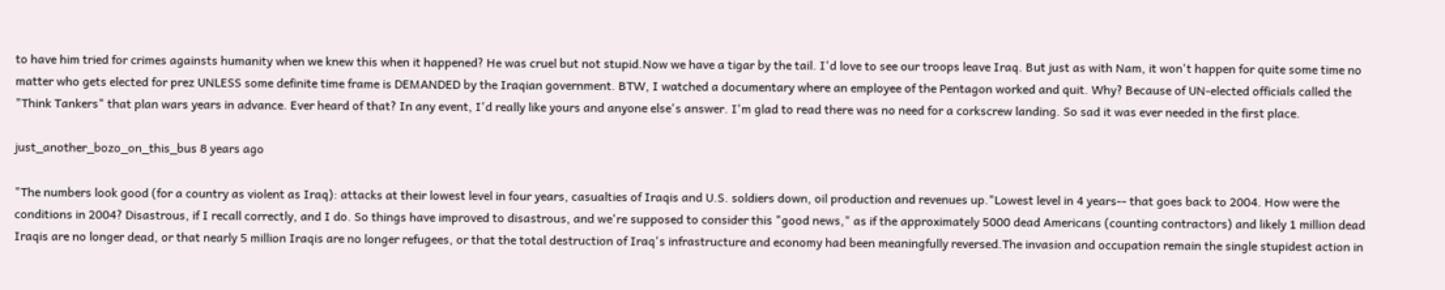to have him tried for crimes againsts humanity when we knew this when it happened? He was cruel but not stupid.Now we have a tigar by the tail. I'd love to see our troops leave Iraq. But just as with Nam, it won't happen for quite some time no matter who gets elected for prez UNLESS some definite time frame is DEMANDED by the Iraqian government. BTW, I watched a documentary where an employee of the Pentagon worked and quit. Why? Because of UN-elected officials called the "Think Tankers" that plan wars years in advance. Ever heard of that? In any event, I'd really like yours and anyone else's answer. I'm glad to read there was no need for a corkscrew landing. So sad it was ever needed in the first place.

just_another_bozo_on_this_bus 8 years ago

"The numbers look good (for a country as violent as Iraq): attacks at their lowest level in four years, casualties of Iraqis and U.S. soldiers down, oil production and revenues up."Lowest level in 4 years-- that goes back to 2004. How were the conditions in 2004? Disastrous, if I recall correctly, and I do. So things have improved to disastrous, and we're supposed to consider this "good news," as if the approximately 5000 dead Americans (counting contractors) and likely 1 million dead Iraqis are no longer dead, or that nearly 5 million Iraqis are no longer refugees, or that the total destruction of Iraq's infrastructure and economy had been meaningfully reversed.The invasion and occupation remain the single stupidest action in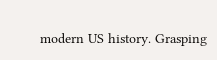modern US history. Grasping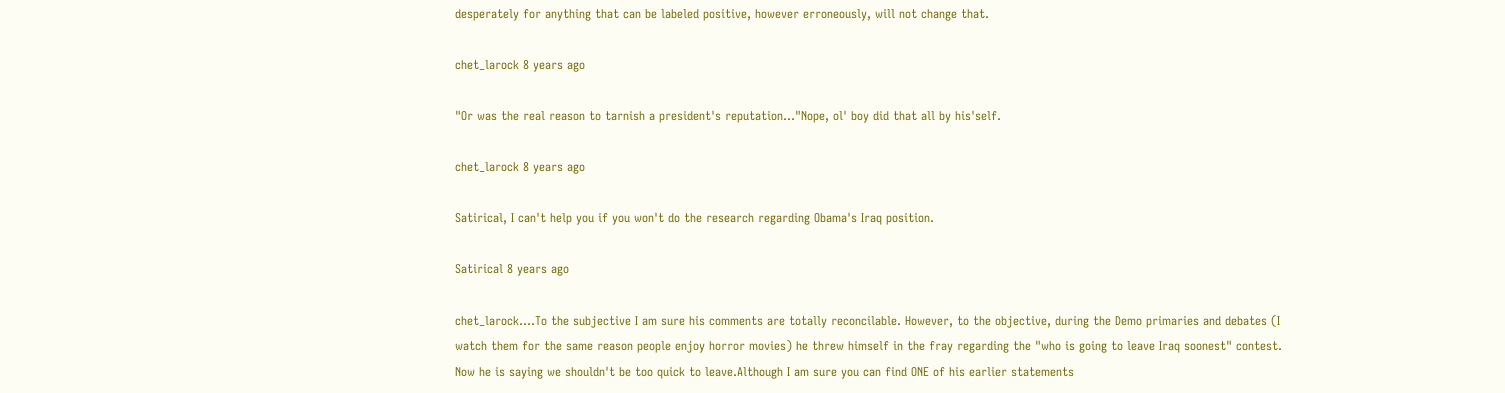desperately for anything that can be labeled positive, however erroneously, will not change that.

chet_larock 8 years ago

"Or was the real reason to tarnish a president's reputation..."Nope, ol' boy did that all by his'self.

chet_larock 8 years ago

Satirical, I can't help you if you won't do the research regarding Obama's Iraq position.

Satirical 8 years ago

chet_larock....To the subjective I am sure his comments are totally reconcilable. However, to the objective, during the Demo primaries and debates (I watch them for the same reason people enjoy horror movies) he threw himself in the fray regarding the "who is going to leave Iraq soonest" contest. Now he is saying we shouldn't be too quick to leave.Although I am sure you can find ONE of his earlier statements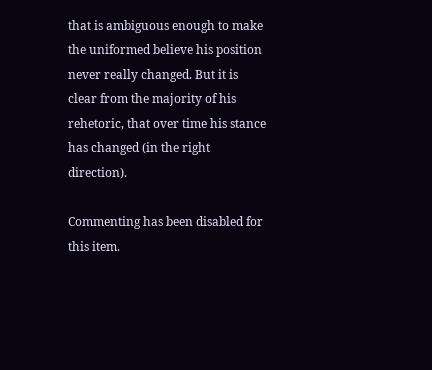that is ambiguous enough to make the uniformed believe his position never really changed. But it is clear from the majority of his rehetoric, that over time his stance has changed (in the right direction).

Commenting has been disabled for this item.